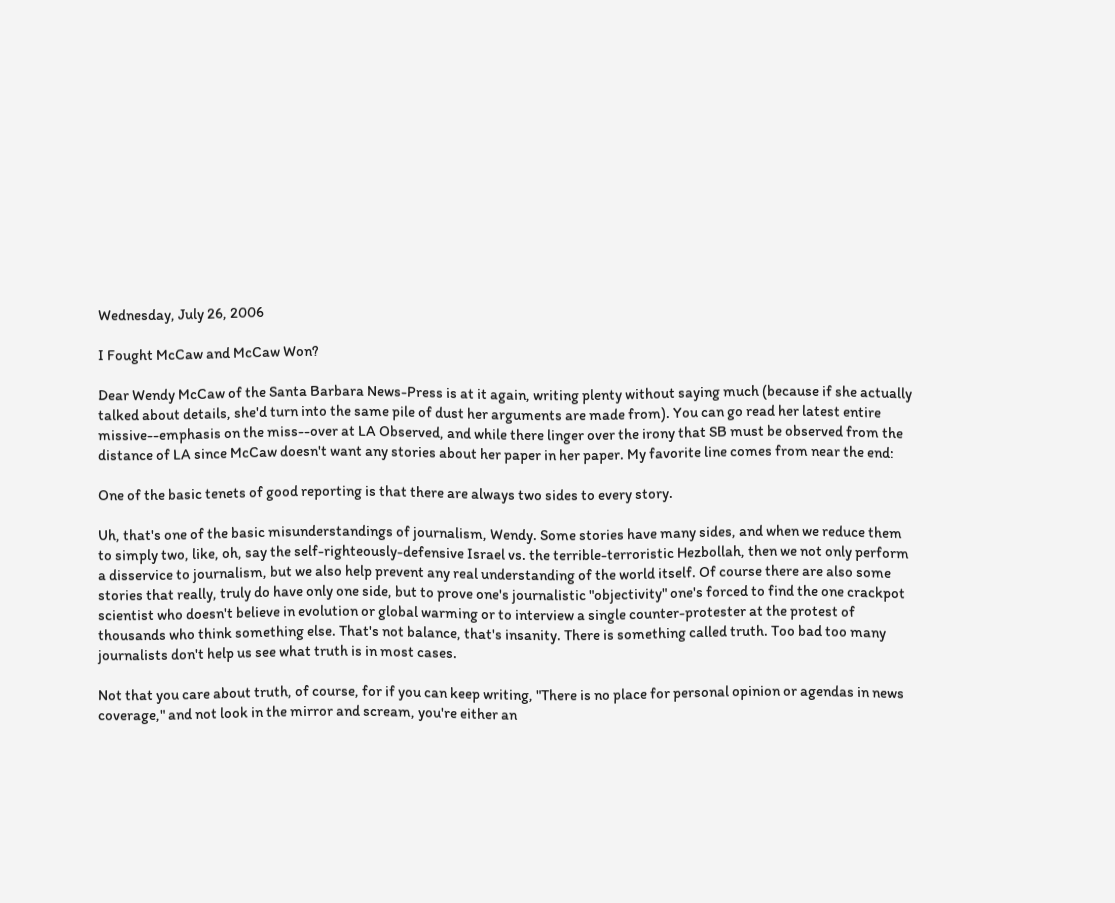Wednesday, July 26, 2006

I Fought McCaw and McCaw Won?

Dear Wendy McCaw of the Santa Barbara News-Press is at it again, writing plenty without saying much (because if she actually talked about details, she'd turn into the same pile of dust her arguments are made from). You can go read her latest entire missive--emphasis on the miss--over at LA Observed, and while there linger over the irony that SB must be observed from the distance of LA since McCaw doesn't want any stories about her paper in her paper. My favorite line comes from near the end:

One of the basic tenets of good reporting is that there are always two sides to every story.

Uh, that's one of the basic misunderstandings of journalism, Wendy. Some stories have many sides, and when we reduce them to simply two, like, oh, say the self-righteously-defensive Israel vs. the terrible-terroristic Hezbollah, then we not only perform a disservice to journalism, but we also help prevent any real understanding of the world itself. Of course there are also some stories that really, truly do have only one side, but to prove one's journalistic "objectivity" one's forced to find the one crackpot scientist who doesn't believe in evolution or global warming or to interview a single counter-protester at the protest of thousands who think something else. That's not balance, that's insanity. There is something called truth. Too bad too many journalists don't help us see what truth is in most cases.

Not that you care about truth, of course, for if you can keep writing, "There is no place for personal opinion or agendas in news coverage," and not look in the mirror and scream, you're either an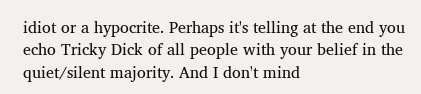idiot or a hypocrite. Perhaps it's telling at the end you echo Tricky Dick of all people with your belief in the quiet/silent majority. And I don't mind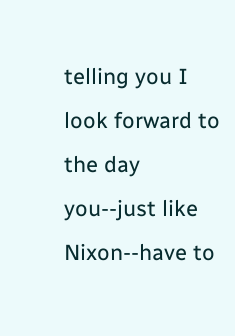telling you I look forward to the day you--just like Nixon--have to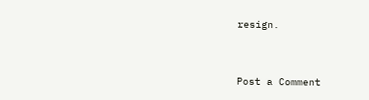resign.


Post a Comment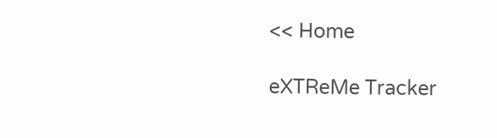<< Home

eXTReMe Tracker